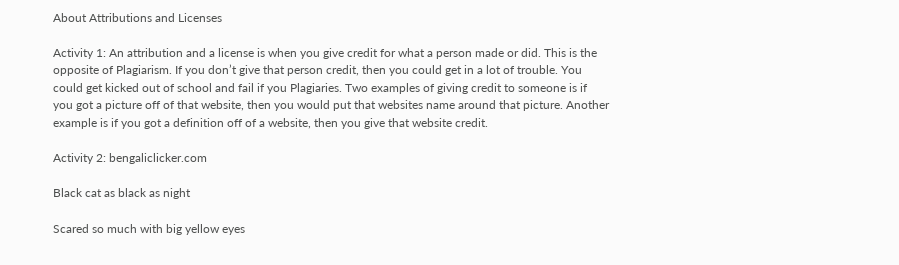About Attributions and Licenses

Activity 1: An attribution and a license is when you give credit for what a person made or did. This is the opposite of Plagiarism. If you don’t give that person credit, then you could get in a lot of trouble. You could get kicked out of school and fail if you Plagiaries. Two examples of giving credit to someone is if you got a picture off of that website, then you would put that websites name around that picture. Another example is if you got a definition off of a website, then you give that website credit.

Activity 2: bengaliclicker.com

Black cat as black as night

Scared so much with big yellow eyes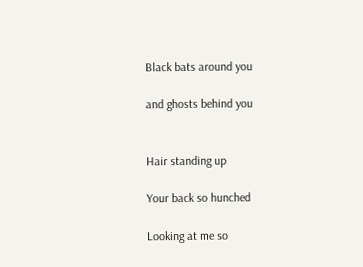Black bats around you

and ghosts behind you


Hair standing up

Your back so hunched

Looking at me so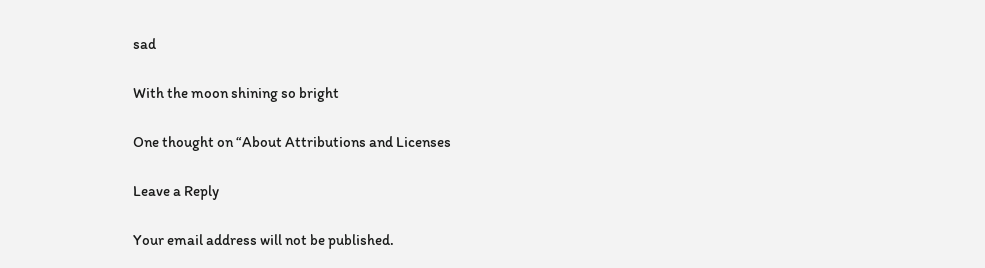sad

With the moon shining so bright

One thought on “About Attributions and Licenses

Leave a Reply

Your email address will not be published.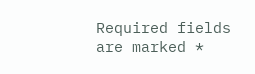Required fields are marked *